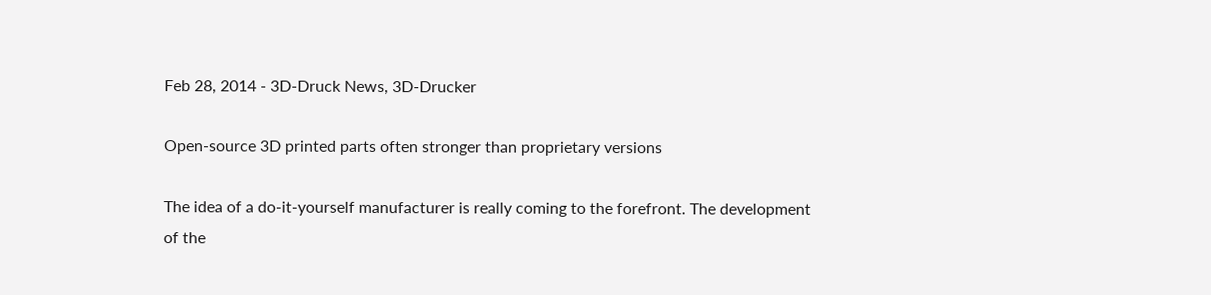Feb 28, 2014 - 3D-Druck News, 3D-Drucker

Open-source 3D printed parts often stronger than proprietary versions

The idea of a do-it-yourself manufacturer is really coming to the forefront. The development of the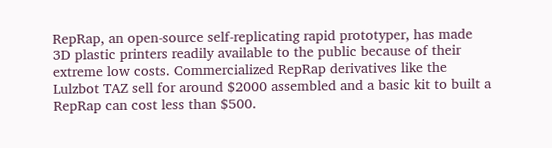RepRap, an open-source self-replicating rapid prototyper, has made 3D plastic printers readily available to the public because of their extreme low costs. Commercialized RepRap derivatives like the Lulzbot TAZ sell for around $2000 assembled and a basic kit to built a RepRap can cost less than $500.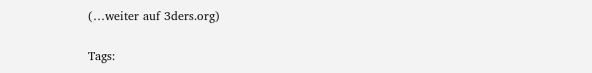(…weiter auf 3ders.org)

Tags: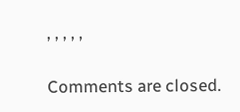, , , , ,

Comments are closed.